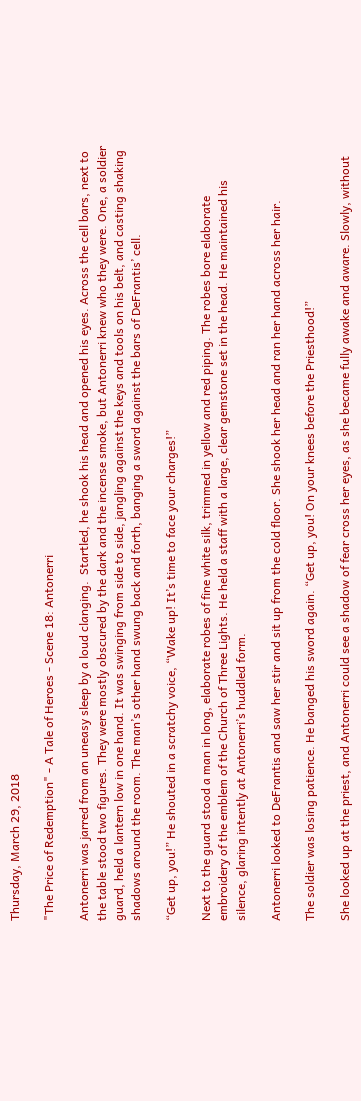Thursday, March 29, 2018

"The Price of Redemption" - A Tale of Heroes - Scene 18: Antonerri

Antonerri was jarred from an uneasy sleep by a loud clanging.  Startled, he shook his head and opened his eyes. Across the cell bars, next to the table stood two figures. They were mostly obscured by the dark and the incense smoke, but Antonerri knew who they were. One, a soldier guard, held a lantern low in one hand. It was swinging from side to side, jangling against the keys and tools on his belt, and casting shaking shadows around the room. The man’s other hand swung back and forth, banging a sword against the bars of DeFrantis’ cell.

“Get up, you!” He shouted in a scratchy voice, “Wake up! It’s time to face your charges!”

Next to the guard stood a man in long, elaborate robes of fine white silk, trimmed in yellow and red piping. The robes bore elaborate embroidery of the emblem of the Church of Three Lights. He held a staff with a large, clear gemstone set in the head. He maintained his silence, glaring intently at Antonerri’s huddled form.

Antonerri looked to DeFrantis and saw her stir and sit up from the cold floor. She shook her head and ran her hand across her hair.

The soldier was losing patience. He banged his sword again. “Get up, you! On your knees before the Priesthood!”

She looked up at the priest, and Antonerri could see a shadow of fear cross her eyes, as she became fully awake and aware. Slowly, without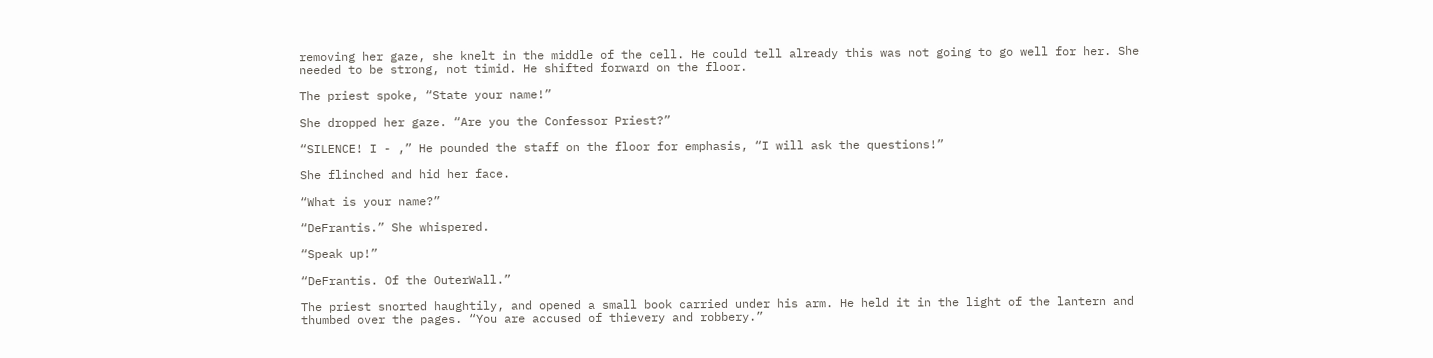removing her gaze, she knelt in the middle of the cell. He could tell already this was not going to go well for her. She needed to be strong, not timid. He shifted forward on the floor.

The priest spoke, “State your name!”

She dropped her gaze. “Are you the Confessor Priest?”

“SILENCE! I - ,” He pounded the staff on the floor for emphasis, “I will ask the questions!”

She flinched and hid her face.

“What is your name?”

“DeFrantis.” She whispered.

“Speak up!”

“DeFrantis. Of the OuterWall.”

The priest snorted haughtily, and opened a small book carried under his arm. He held it in the light of the lantern and thumbed over the pages. “You are accused of thievery and robbery.”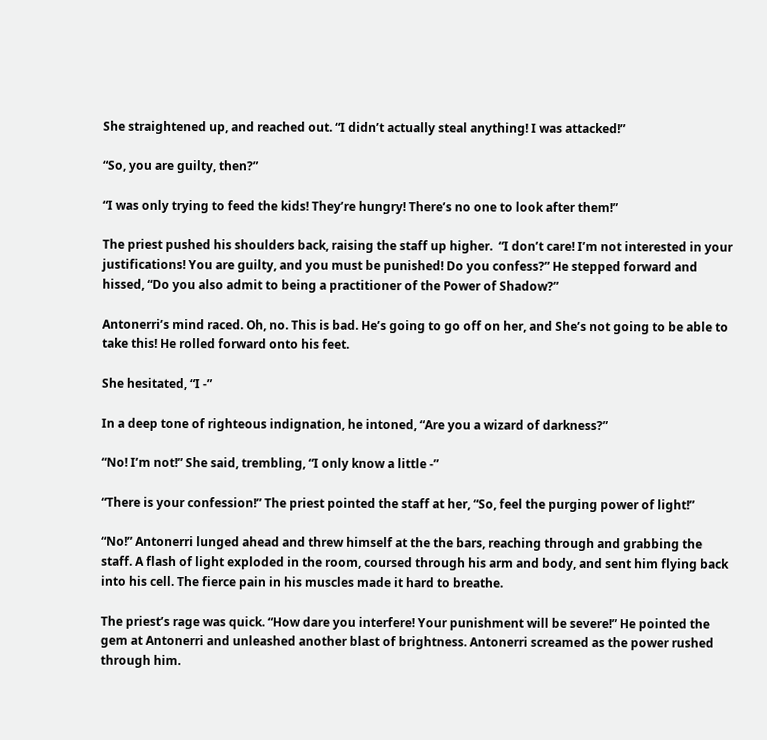She straightened up, and reached out. “I didn’t actually steal anything! I was attacked!”

“So, you are guilty, then?”

“I was only trying to feed the kids! They’re hungry! There’s no one to look after them!”

The priest pushed his shoulders back, raising the staff up higher.  “I don’t care! I’m not interested in your justifications! You are guilty, and you must be punished! Do you confess?” He stepped forward and hissed, “Do you also admit to being a practitioner of the Power of Shadow?”

Antonerri’s mind raced. Oh, no. This is bad. He’s going to go off on her, and She’s not going to be able to take this! He rolled forward onto his feet.

She hesitated, “I -”

In a deep tone of righteous indignation, he intoned, “Are you a wizard of darkness?”

“No! I’m not!” She said, trembling, “I only know a little -”

“There is your confession!” The priest pointed the staff at her, “So, feel the purging power of light!”

“No!” Antonerri lunged ahead and threw himself at the the bars, reaching through and grabbing the staff. A flash of light exploded in the room, coursed through his arm and body, and sent him flying back into his cell. The fierce pain in his muscles made it hard to breathe.

The priest’s rage was quick. “How dare you interfere! Your punishment will be severe!” He pointed the gem at Antonerri and unleashed another blast of brightness. Antonerri screamed as the power rushed through him.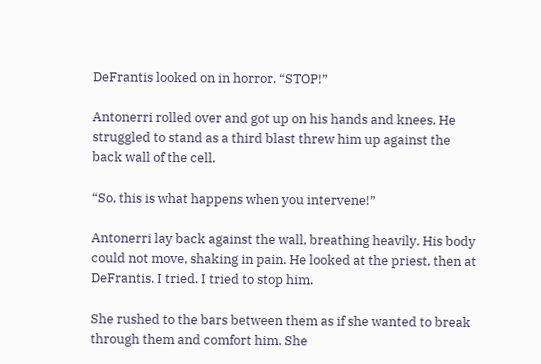DeFrantis looked on in horror. “STOP!”

Antonerri rolled over and got up on his hands and knees. He struggled to stand as a third blast threw him up against the back wall of the cell.

“So, this is what happens when you intervene!”

Antonerri lay back against the wall, breathing heavily. His body could not move, shaking in pain. He looked at the priest, then at DeFrantis. I tried. I tried to stop him.

She rushed to the bars between them as if she wanted to break through them and comfort him. She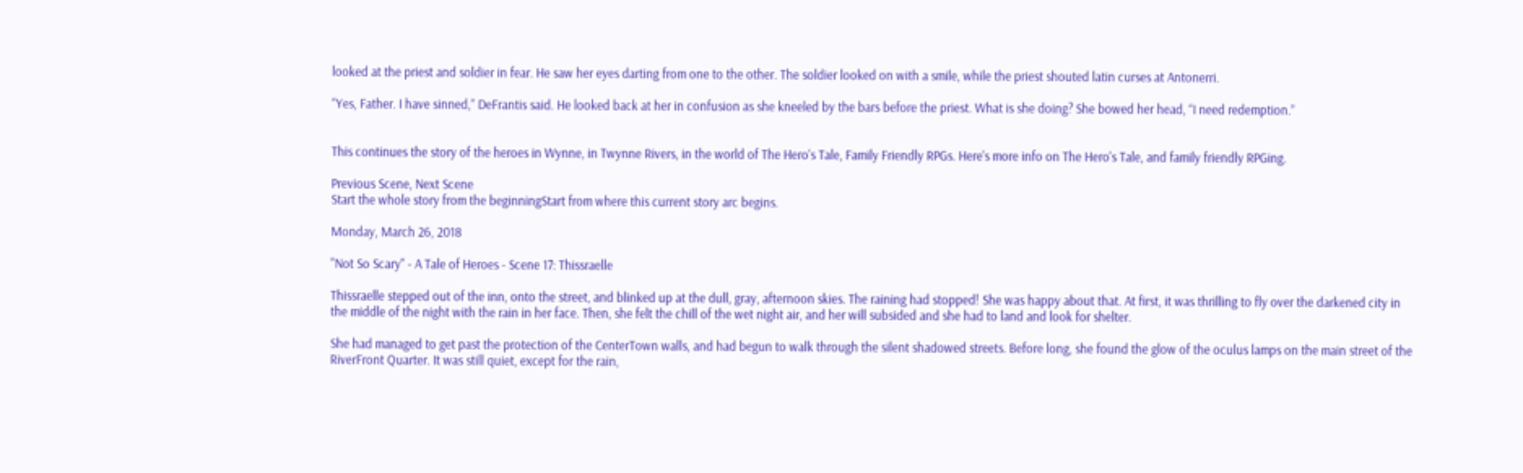looked at the priest and soldier in fear. He saw her eyes darting from one to the other. The soldier looked on with a smile, while the priest shouted latin curses at Antonerri.

“Yes, Father. I have sinned,” DeFrantis said. He looked back at her in confusion as she kneeled by the bars before the priest. What is she doing? She bowed her head, “I need redemption.”


This continues the story of the heroes in Wynne, in Twynne Rivers, in the world of The Hero's Tale, Family Friendly RPGs. Here's more info on The Hero's Tale, and family friendly RPGing.

Previous Scene, Next Scene
Start the whole story from the beginningStart from where this current story arc begins.

Monday, March 26, 2018

"Not So Scary" - A Tale of Heroes - Scene 17: Thissraelle

Thissraelle stepped out of the inn, onto the street, and blinked up at the dull, gray, afternoon skies. The raining had stopped! She was happy about that. At first, it was thrilling to fly over the darkened city in the middle of the night with the rain in her face. Then, she felt the chill of the wet night air, and her will subsided and she had to land and look for shelter.

She had managed to get past the protection of the CenterTown walls, and had begun to walk through the silent shadowed streets. Before long, she found the glow of the oculus lamps on the main street of the RiverFront Quarter. It was still quiet, except for the rain,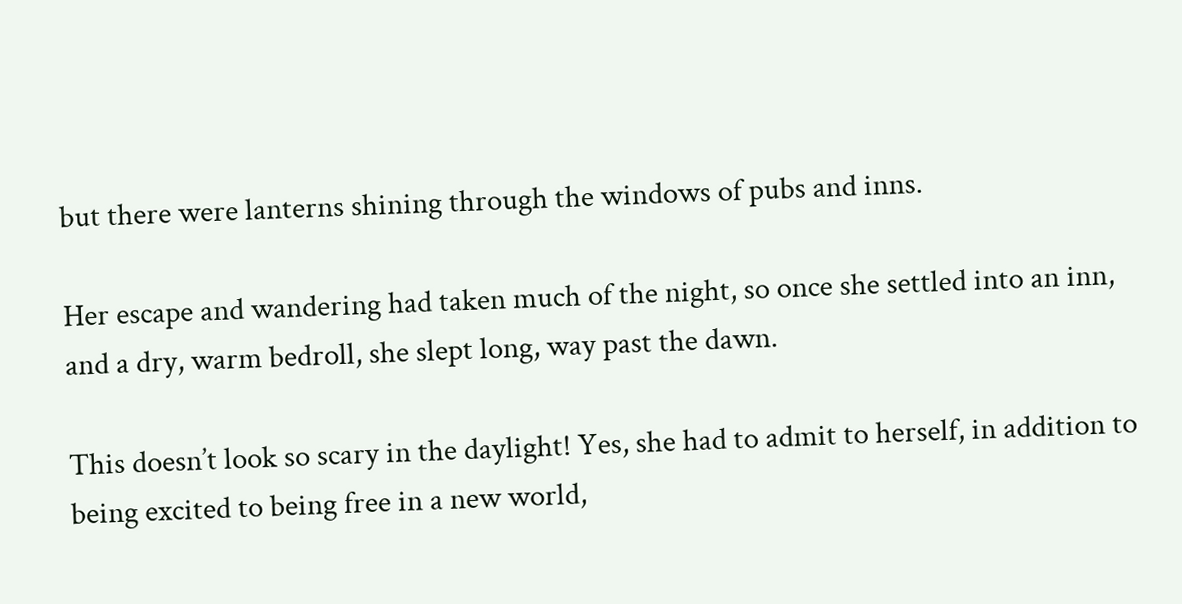but there were lanterns shining through the windows of pubs and inns.

Her escape and wandering had taken much of the night, so once she settled into an inn, and a dry, warm bedroll, she slept long, way past the dawn.

This doesn’t look so scary in the daylight! Yes, she had to admit to herself, in addition to being excited to being free in a new world,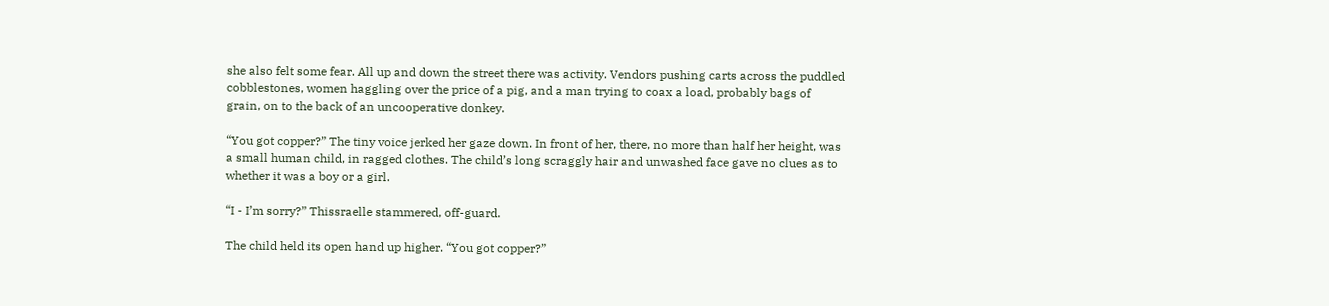she also felt some fear. All up and down the street there was activity. Vendors pushing carts across the puddled cobblestones, women haggling over the price of a pig, and a man trying to coax a load, probably bags of grain, on to the back of an uncooperative donkey.

“You got copper?” The tiny voice jerked her gaze down. In front of her, there, no more than half her height, was a small human child, in ragged clothes. The child’s long scraggly hair and unwashed face gave no clues as to whether it was a boy or a girl.

“I - I’m sorry?” Thissraelle stammered, off-guard.

The child held its open hand up higher. “You got copper?”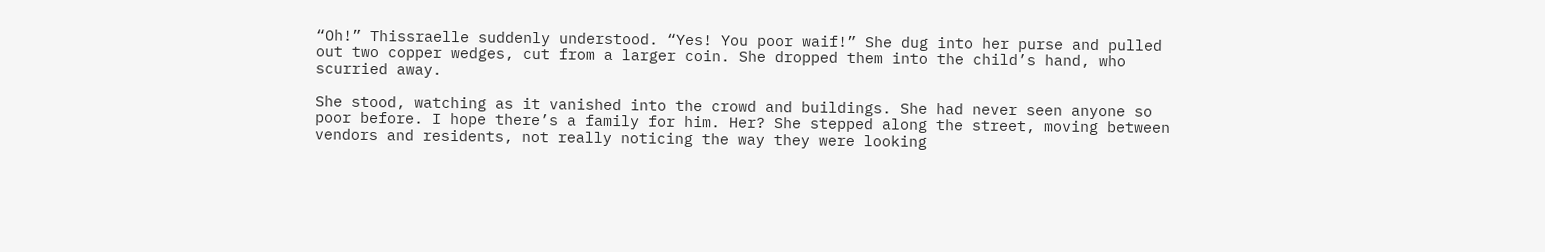“Oh!” Thissraelle suddenly understood. “Yes! You poor waif!” She dug into her purse and pulled out two copper wedges, cut from a larger coin. She dropped them into the child’s hand, who scurried away.

She stood, watching as it vanished into the crowd and buildings. She had never seen anyone so poor before. I hope there’s a family for him. Her? She stepped along the street, moving between vendors and residents, not really noticing the way they were looking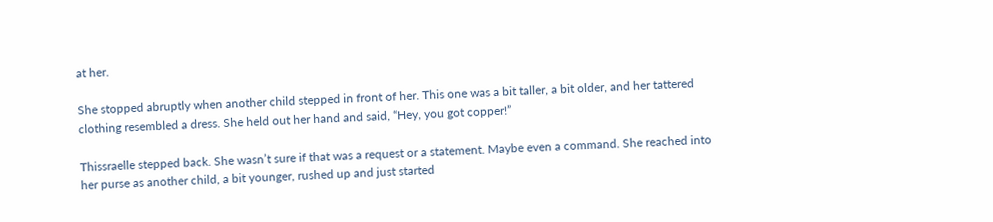at her.

She stopped abruptly when another child stepped in front of her. This one was a bit taller, a bit older, and her tattered clothing resembled a dress. She held out her hand and said, “Hey, you got copper!”

Thissraelle stepped back. She wasn’t sure if that was a request or a statement. Maybe even a command. She reached into her purse as another child, a bit younger, rushed up and just started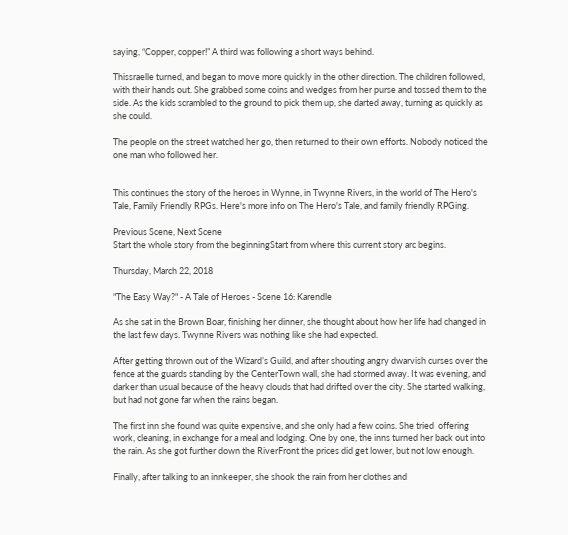saying, “Copper, copper!” A third was following a short ways behind.

Thissraelle turned, and began to move more quickly in the other direction. The children followed, with their hands out. She grabbed some coins and wedges from her purse and tossed them to the side. As the kids scrambled to the ground to pick them up, she darted away, turning as quickly as she could.

The people on the street watched her go, then returned to their own efforts. Nobody noticed the one man who followed her.


This continues the story of the heroes in Wynne, in Twynne Rivers, in the world of The Hero's Tale, Family Friendly RPGs. Here's more info on The Hero's Tale, and family friendly RPGing.

Previous Scene, Next Scene
Start the whole story from the beginningStart from where this current story arc begins.

Thursday, March 22, 2018

"The Easy Way?" - A Tale of Heroes - Scene 16: Karendle

As she sat in the Brown Boar, finishing her dinner, she thought about how her life had changed in the last few days. Twynne Rivers was nothing like she had expected.

After getting thrown out of the Wizard’s Guild, and after shouting angry dwarvish curses over the fence at the guards standing by the CenterTown wall, she had stormed away. It was evening, and darker than usual because of the heavy clouds that had drifted over the city. She started walking, but had not gone far when the rains began.

The first inn she found was quite expensive, and she only had a few coins. She tried  offering work, cleaning, in exchange for a meal and lodging. One by one, the inns turned her back out into the rain. As she got further down the RiverFront the prices did get lower, but not low enough.

Finally, after talking to an innkeeper, she shook the rain from her clothes and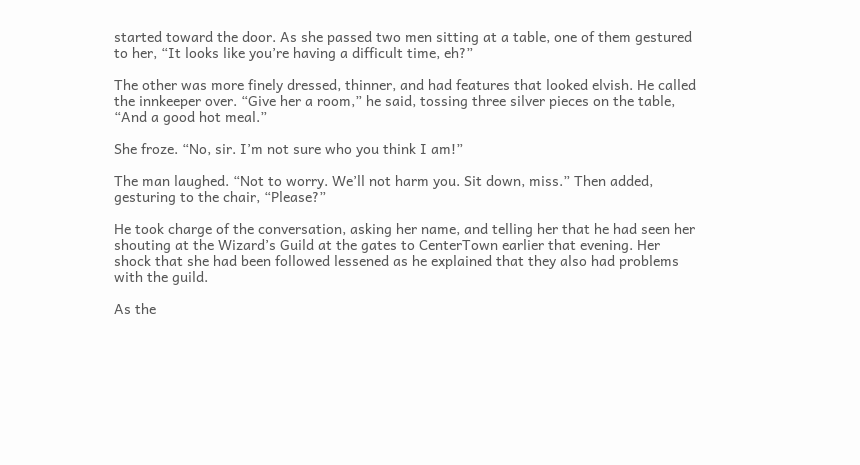started toward the door. As she passed two men sitting at a table, one of them gestured to her, “It looks like you’re having a difficult time, eh?”

The other was more finely dressed, thinner, and had features that looked elvish. He called the innkeeper over. “Give her a room,” he said, tossing three silver pieces on the table, “And a good hot meal.”

She froze. “No, sir. I’m not sure who you think I am!”

The man laughed. “Not to worry. We’ll not harm you. Sit down, miss.” Then added, gesturing to the chair, “Please?”

He took charge of the conversation, asking her name, and telling her that he had seen her shouting at the Wizard’s Guild at the gates to CenterTown earlier that evening. Her shock that she had been followed lessened as he explained that they also had problems with the guild.

As the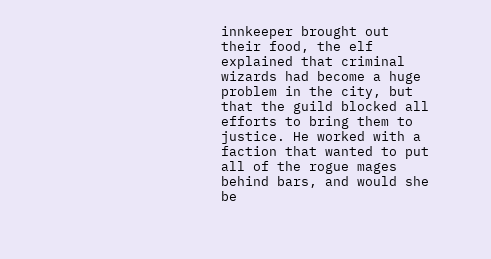innkeeper brought out their food, the elf explained that criminal wizards had become a huge problem in the city, but that the guild blocked all efforts to bring them to justice. He worked with a faction that wanted to put all of the rogue mages behind bars, and would she be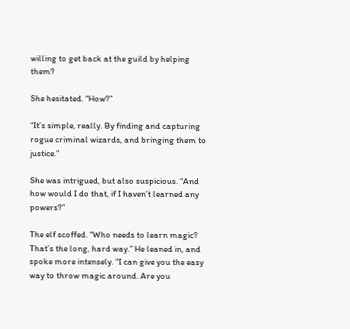willing to get back at the guild by helping them?

She hesitated. “How?”

“It’s simple, really. By finding and capturing rogue criminal wizards, and bringing them to justice.”

She was intrigued, but also suspicious. “And how would I do that, if I haven’t learned any powers?”

The elf scoffed. “Who needs to learn magic? That’s the long, hard way.” He leaned in, and spoke more intensely. “I can give you the easy way to throw magic around. Are you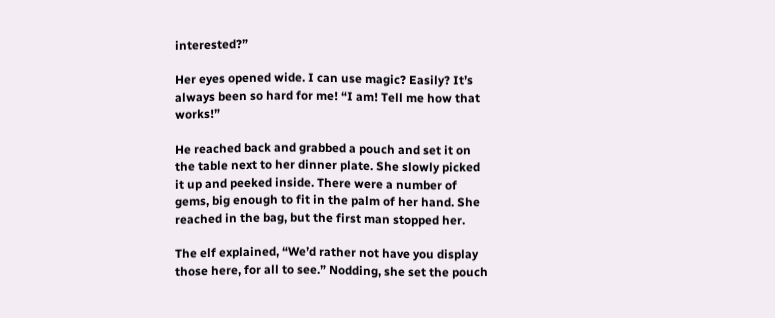interested?”

Her eyes opened wide. I can use magic? Easily? It’s always been so hard for me! “I am! Tell me how that works!”

He reached back and grabbed a pouch and set it on the table next to her dinner plate. She slowly picked it up and peeked inside. There were a number of gems, big enough to fit in the palm of her hand. She reached in the bag, but the first man stopped her.

The elf explained, “We’d rather not have you display those here, for all to see.” Nodding, she set the pouch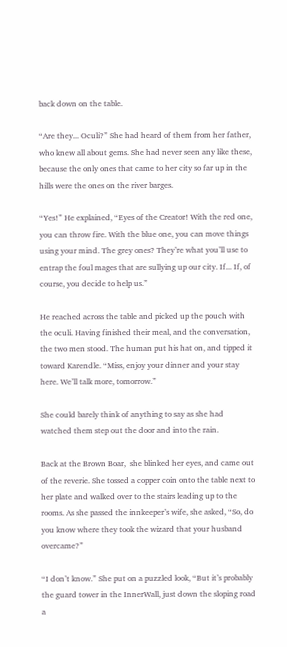back down on the table.

“Are they... Oculi?” She had heard of them from her father, who knew all about gems. She had never seen any like these, because the only ones that came to her city so far up in the hills were the ones on the river barges.

“Yes!” He explained, “Eyes of the Creator! With the red one, you can throw fire. With the blue one, you can move things using your mind. The grey ones? They’re what you’ll use to entrap the foul mages that are sullying up our city. If... If, of course, you decide to help us.”

He reached across the table and picked up the pouch with the oculi. Having finished their meal, and the conversation, the two men stood. The human put his hat on, and tipped it toward Karendle. “Miss, enjoy your dinner and your stay here. We’ll talk more, tomorrow.”

She could barely think of anything to say as she had watched them step out the door and into the rain.

Back at the Brown Boar,  she blinked her eyes, and came out of the reverie. She tossed a copper coin onto the table next to her plate and walked over to the stairs leading up to the rooms. As she passed the innkeeper’s wife, she asked, “So, do you know where they took the wizard that your husband overcame?”

“I don’t know.” She put on a puzzled look, “But it’s probably the guard tower in the InnerWall, just down the sloping road a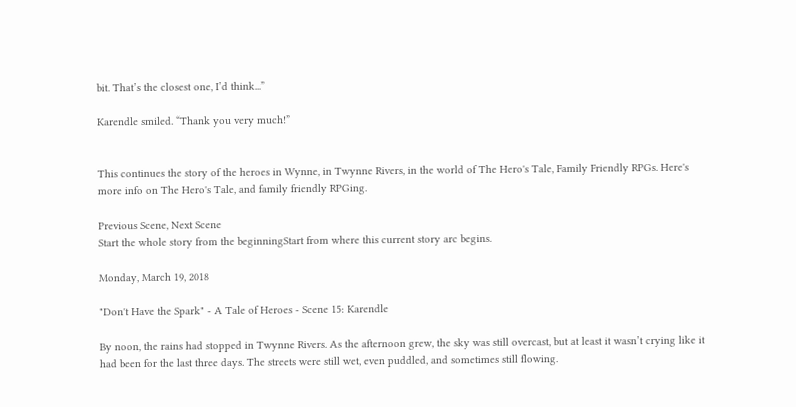bit. That’s the closest one, I’d think...”

Karendle smiled. “Thank you very much!”


This continues the story of the heroes in Wynne, in Twynne Rivers, in the world of The Hero's Tale, Family Friendly RPGs. Here's more info on The Hero's Tale, and family friendly RPGing.

Previous Scene, Next Scene
Start the whole story from the beginningStart from where this current story arc begins.

Monday, March 19, 2018

"Don't Have the Spark" - A Tale of Heroes - Scene 15: Karendle

By noon, the rains had stopped in Twynne Rivers. As the afternoon grew, the sky was still overcast, but at least it wasn’t crying like it had been for the last three days. The streets were still wet, even puddled, and sometimes still flowing.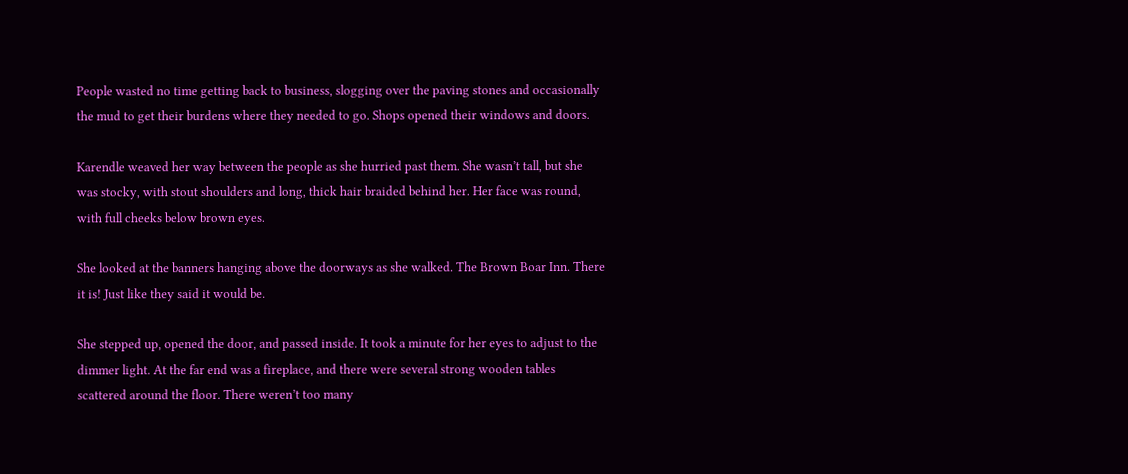People wasted no time getting back to business, slogging over the paving stones and occasionally the mud to get their burdens where they needed to go. Shops opened their windows and doors.

Karendle weaved her way between the people as she hurried past them. She wasn’t tall, but she was stocky, with stout shoulders and long, thick hair braided behind her. Her face was round, with full cheeks below brown eyes.

She looked at the banners hanging above the doorways as she walked. The Brown Boar Inn. There it is! Just like they said it would be.

She stepped up, opened the door, and passed inside. It took a minute for her eyes to adjust to the dimmer light. At the far end was a fireplace, and there were several strong wooden tables scattered around the floor. There weren’t too many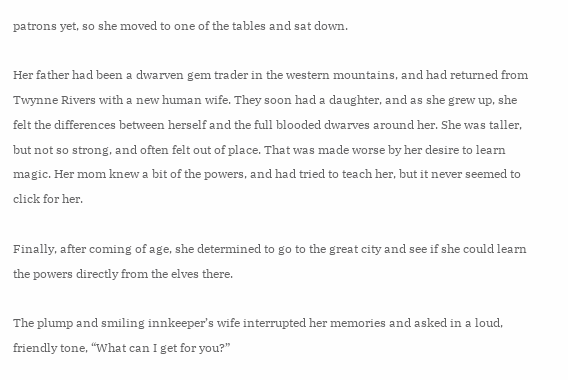patrons yet, so she moved to one of the tables and sat down.

Her father had been a dwarven gem trader in the western mountains, and had returned from Twynne Rivers with a new human wife. They soon had a daughter, and as she grew up, she felt the differences between herself and the full blooded dwarves around her. She was taller, but not so strong, and often felt out of place. That was made worse by her desire to learn magic. Her mom knew a bit of the powers, and had tried to teach her, but it never seemed to click for her.

Finally, after coming of age, she determined to go to the great city and see if she could learn the powers directly from the elves there.

The plump and smiling innkeeper’s wife interrupted her memories and asked in a loud, friendly tone, “What can I get for you?”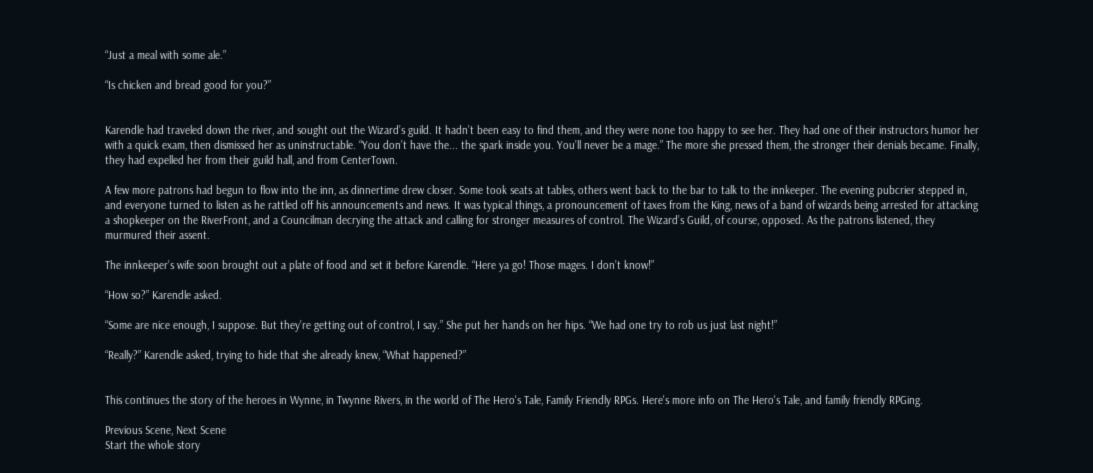“Just a meal with some ale.”

“Is chicken and bread good for you?”


Karendle had traveled down the river, and sought out the Wizard’s guild. It hadn’t been easy to find them, and they were none too happy to see her. They had one of their instructors humor her with a quick exam, then dismissed her as uninstructable. “You don’t have the... the spark inside you. You’ll never be a mage.” The more she pressed them, the stronger their denials became. Finally, they had expelled her from their guild hall, and from CenterTown.

A few more patrons had begun to flow into the inn, as dinnertime drew closer. Some took seats at tables, others went back to the bar to talk to the innkeeper. The evening pubcrier stepped in, and everyone turned to listen as he rattled off his announcements and news. It was typical things, a pronouncement of taxes from the King, news of a band of wizards being arrested for attacking a shopkeeper on the RiverFront, and a Councilman decrying the attack and calling for stronger measures of control. The Wizard’s Guild, of course, opposed. As the patrons listened, they murmured their assent.

The innkeeper’s wife soon brought out a plate of food and set it before Karendle. “Here ya go! Those mages. I don’t know!”

“How so?” Karendle asked.

“Some are nice enough, I suppose. But they’re getting out of control, I say.” She put her hands on her hips. “We had one try to rob us just last night!”

“Really?” Karendle asked, trying to hide that she already knew, “What happened?”


This continues the story of the heroes in Wynne, in Twynne Rivers, in the world of The Hero's Tale, Family Friendly RPGs. Here's more info on The Hero's Tale, and family friendly RPGing.

Previous Scene, Next Scene
Start the whole story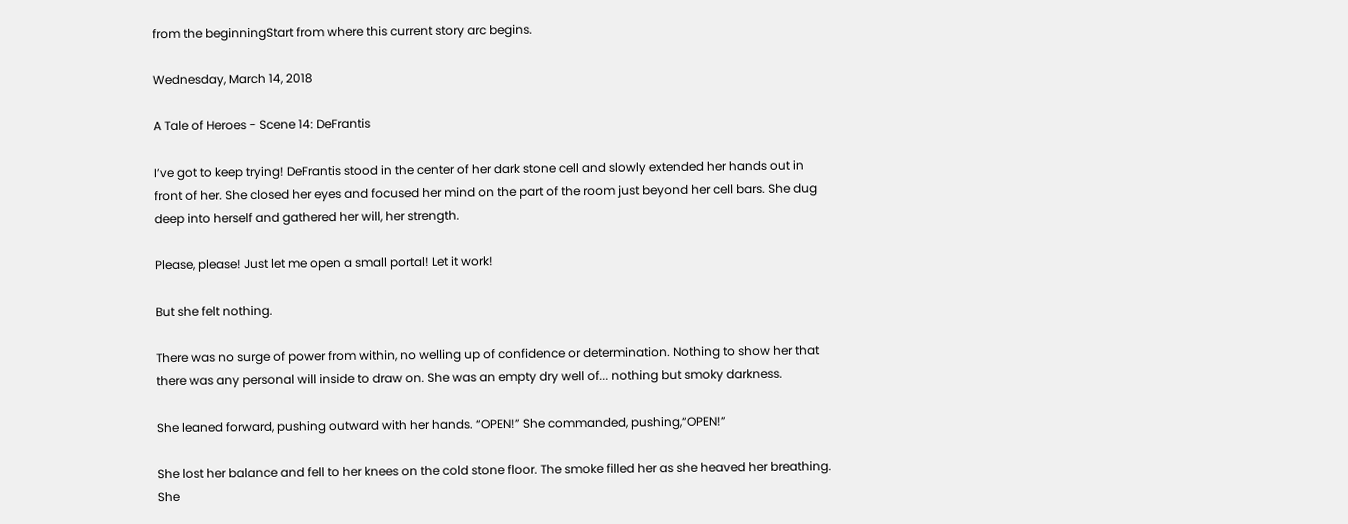from the beginningStart from where this current story arc begins.

Wednesday, March 14, 2018

A Tale of Heroes - Scene 14: DeFrantis

I’ve got to keep trying! DeFrantis stood in the center of her dark stone cell and slowly extended her hands out in front of her. She closed her eyes and focused her mind on the part of the room just beyond her cell bars. She dug deep into herself and gathered her will, her strength.

Please, please! Just let me open a small portal! Let it work!

But she felt nothing.

There was no surge of power from within, no welling up of confidence or determination. Nothing to show her that there was any personal will inside to draw on. She was an empty dry well of... nothing but smoky darkness.

She leaned forward, pushing outward with her hands. “OPEN!” She commanded, pushing,“OPEN!”

She lost her balance and fell to her knees on the cold stone floor. The smoke filled her as she heaved her breathing. She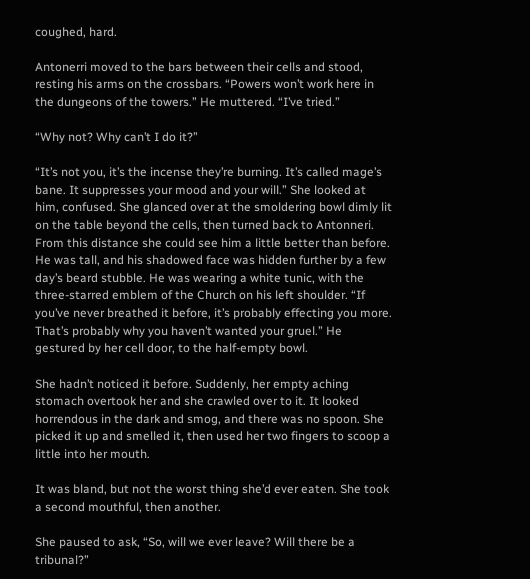coughed, hard.

Antonerri moved to the bars between their cells and stood, resting his arms on the crossbars. “Powers won’t work here in the dungeons of the towers.” He muttered. “I’ve tried.”

“Why not? Why can’t I do it?”

“It’s not you, it’s the incense they’re burning. It’s called mage’s bane. It suppresses your mood and your will.” She looked at him, confused. She glanced over at the smoldering bowl dimly lit on the table beyond the cells, then turned back to Antonneri. From this distance she could see him a little better than before. He was tall, and his shadowed face was hidden further by a few day’s beard stubble. He was wearing a white tunic, with the three-starred emblem of the Church on his left shoulder. “If you’ve never breathed it before, it’s probably effecting you more. That’s probably why you haven’t wanted your gruel.” He gestured by her cell door, to the half-empty bowl.

She hadn’t noticed it before. Suddenly, her empty aching stomach overtook her and she crawled over to it. It looked horrendous in the dark and smog, and there was no spoon. She picked it up and smelled it, then used her two fingers to scoop a little into her mouth.

It was bland, but not the worst thing she’d ever eaten. She took a second mouthful, then another.

She paused to ask, “So, will we ever leave? Will there be a tribunal?”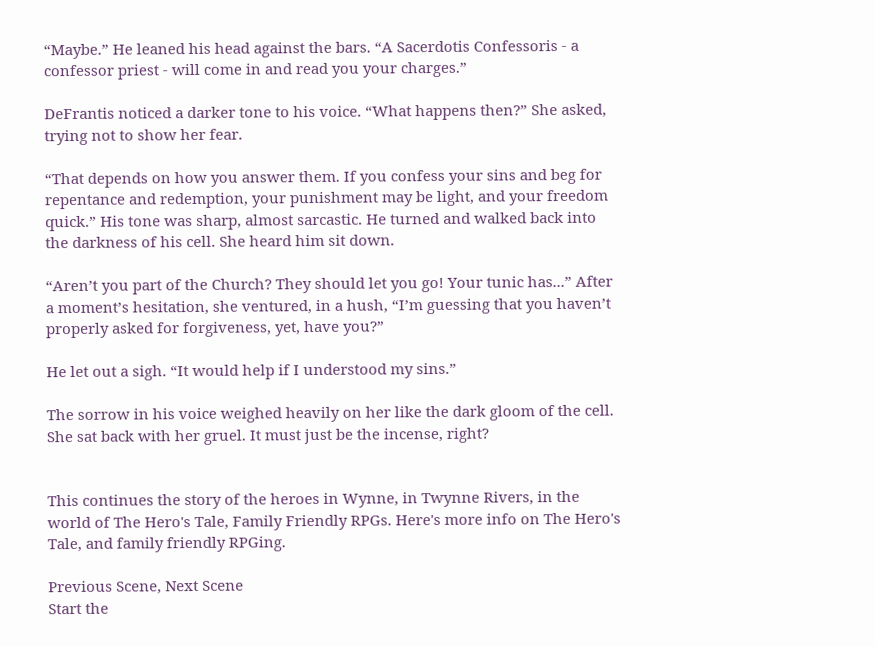“Maybe.” He leaned his head against the bars. “A Sacerdotis Confessoris - a confessor priest - will come in and read you your charges.”

DeFrantis noticed a darker tone to his voice. “What happens then?” She asked, trying not to show her fear.

“That depends on how you answer them. If you confess your sins and beg for repentance and redemption, your punishment may be light, and your freedom quick.” His tone was sharp, almost sarcastic. He turned and walked back into the darkness of his cell. She heard him sit down.

“Aren’t you part of the Church? They should let you go! Your tunic has...” After a moment’s hesitation, she ventured, in a hush, “I’m guessing that you haven’t properly asked for forgiveness, yet, have you?”

He let out a sigh. “It would help if I understood my sins.”

The sorrow in his voice weighed heavily on her like the dark gloom of the cell. She sat back with her gruel. It must just be the incense, right?


This continues the story of the heroes in Wynne, in Twynne Rivers, in the world of The Hero's Tale, Family Friendly RPGs. Here's more info on The Hero's Tale, and family friendly RPGing.

Previous Scene, Next Scene
Start the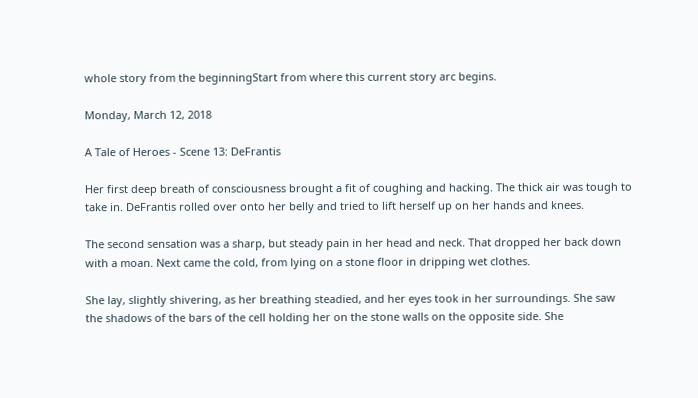whole story from the beginningStart from where this current story arc begins.

Monday, March 12, 2018

A Tale of Heroes - Scene 13: DeFrantis

Her first deep breath of consciousness brought a fit of coughing and hacking. The thick air was tough to take in. DeFrantis rolled over onto her belly and tried to lift herself up on her hands and knees.

The second sensation was a sharp, but steady pain in her head and neck. That dropped her back down with a moan. Next came the cold, from lying on a stone floor in dripping wet clothes.

She lay, slightly shivering, as her breathing steadied, and her eyes took in her surroundings. She saw the shadows of the bars of the cell holding her on the stone walls on the opposite side. She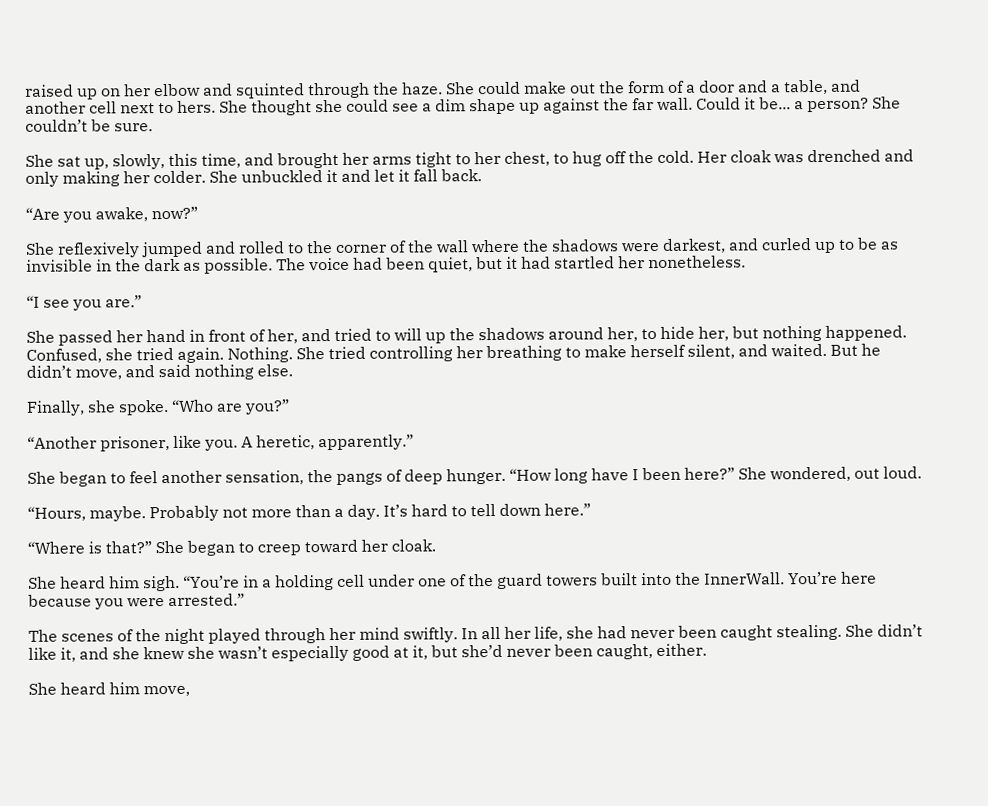raised up on her elbow and squinted through the haze. She could make out the form of a door and a table, and another cell next to hers. She thought she could see a dim shape up against the far wall. Could it be... a person? She couldn’t be sure.

She sat up, slowly, this time, and brought her arms tight to her chest, to hug off the cold. Her cloak was drenched and only making her colder. She unbuckled it and let it fall back.

“Are you awake, now?”

She reflexively jumped and rolled to the corner of the wall where the shadows were darkest, and curled up to be as invisible in the dark as possible. The voice had been quiet, but it had startled her nonetheless.

“I see you are.”

She passed her hand in front of her, and tried to will up the shadows around her, to hide her, but nothing happened. Confused, she tried again. Nothing. She tried controlling her breathing to make herself silent, and waited. But he didn’t move, and said nothing else.

Finally, she spoke. “Who are you?”

“Another prisoner, like you. A heretic, apparently.”

She began to feel another sensation, the pangs of deep hunger. “How long have I been here?” She wondered, out loud.

“Hours, maybe. Probably not more than a day. It’s hard to tell down here.”

“Where is that?” She began to creep toward her cloak.

She heard him sigh. “You’re in a holding cell under one of the guard towers built into the InnerWall. You’re here because you were arrested.”

The scenes of the night played through her mind swiftly. In all her life, she had never been caught stealing. She didn’t like it, and she knew she wasn’t especially good at it, but she’d never been caught, either.

She heard him move,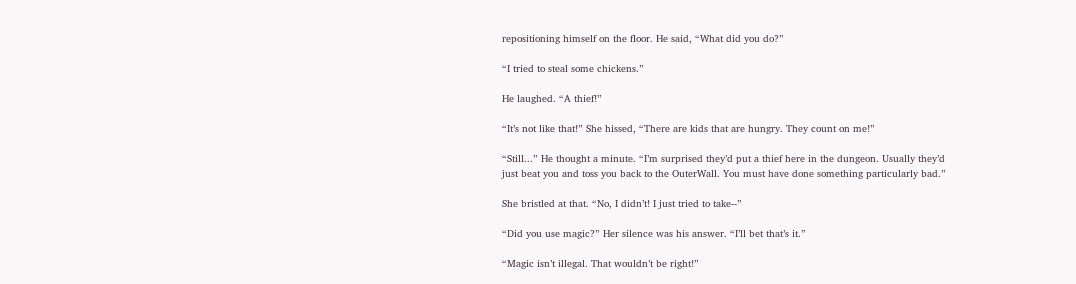repositioning himself on the floor. He said, “What did you do?”

“I tried to steal some chickens.”

He laughed. “A thief!”

“It’s not like that!” She hissed, “There are kids that are hungry. They count on me!”

“Still...” He thought a minute. “I’m surprised they’d put a thief here in the dungeon. Usually they’d just beat you and toss you back to the OuterWall. You must have done something particularly bad.”

She bristled at that. “No, I didn’t! I just tried to take--”

“Did you use magic?” Her silence was his answer. “I’ll bet that’s it.”

“Magic isn’t illegal. That wouldn’t be right!”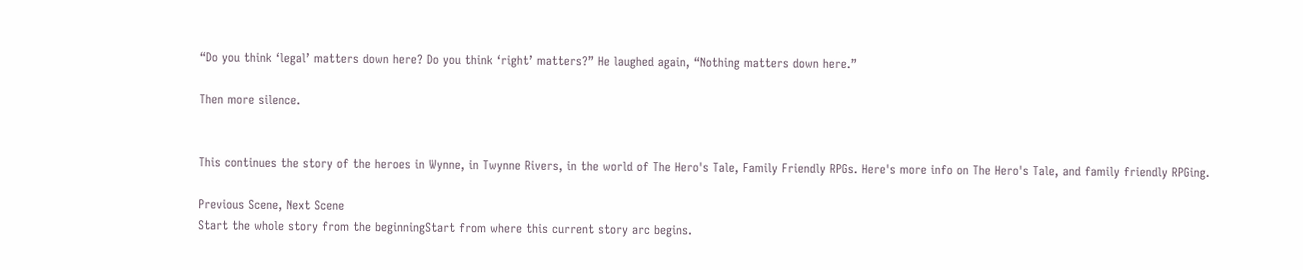“Do you think ‘legal’ matters down here? Do you think ‘right’ matters?” He laughed again, “Nothing matters down here.”

Then more silence.


This continues the story of the heroes in Wynne, in Twynne Rivers, in the world of The Hero's Tale, Family Friendly RPGs. Here's more info on The Hero's Tale, and family friendly RPGing.

Previous Scene, Next Scene
Start the whole story from the beginningStart from where this current story arc begins.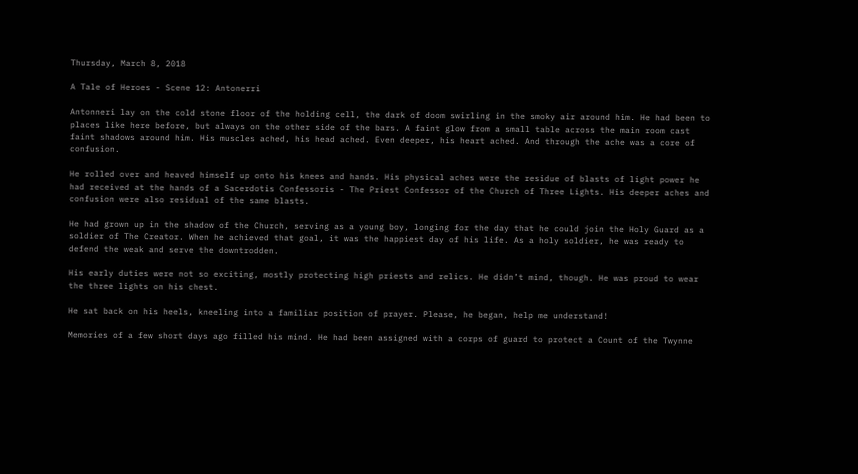Thursday, March 8, 2018

A Tale of Heroes - Scene 12: Antonerri

Antonneri lay on the cold stone floor of the holding cell, the dark of doom swirling in the smoky air around him. He had been to places like here before, but always on the other side of the bars. A faint glow from a small table across the main room cast faint shadows around him. His muscles ached, his head ached. Even deeper, his heart ached. And through the ache was a core of confusion.

He rolled over and heaved himself up onto his knees and hands. His physical aches were the residue of blasts of light power he had received at the hands of a Sacerdotis Confessoris - The Priest Confessor of the Church of Three Lights. His deeper aches and confusion were also residual of the same blasts.

He had grown up in the shadow of the Church, serving as a young boy, longing for the day that he could join the Holy Guard as a soldier of The Creator. When he achieved that goal, it was the happiest day of his life. As a holy soldier, he was ready to defend the weak and serve the downtrodden.

His early duties were not so exciting, mostly protecting high priests and relics. He didn’t mind, though. He was proud to wear the three lights on his chest.

He sat back on his heels, kneeling into a familiar position of prayer. Please, he began, help me understand!

Memories of a few short days ago filled his mind. He had been assigned with a corps of guard to protect a Count of the Twynne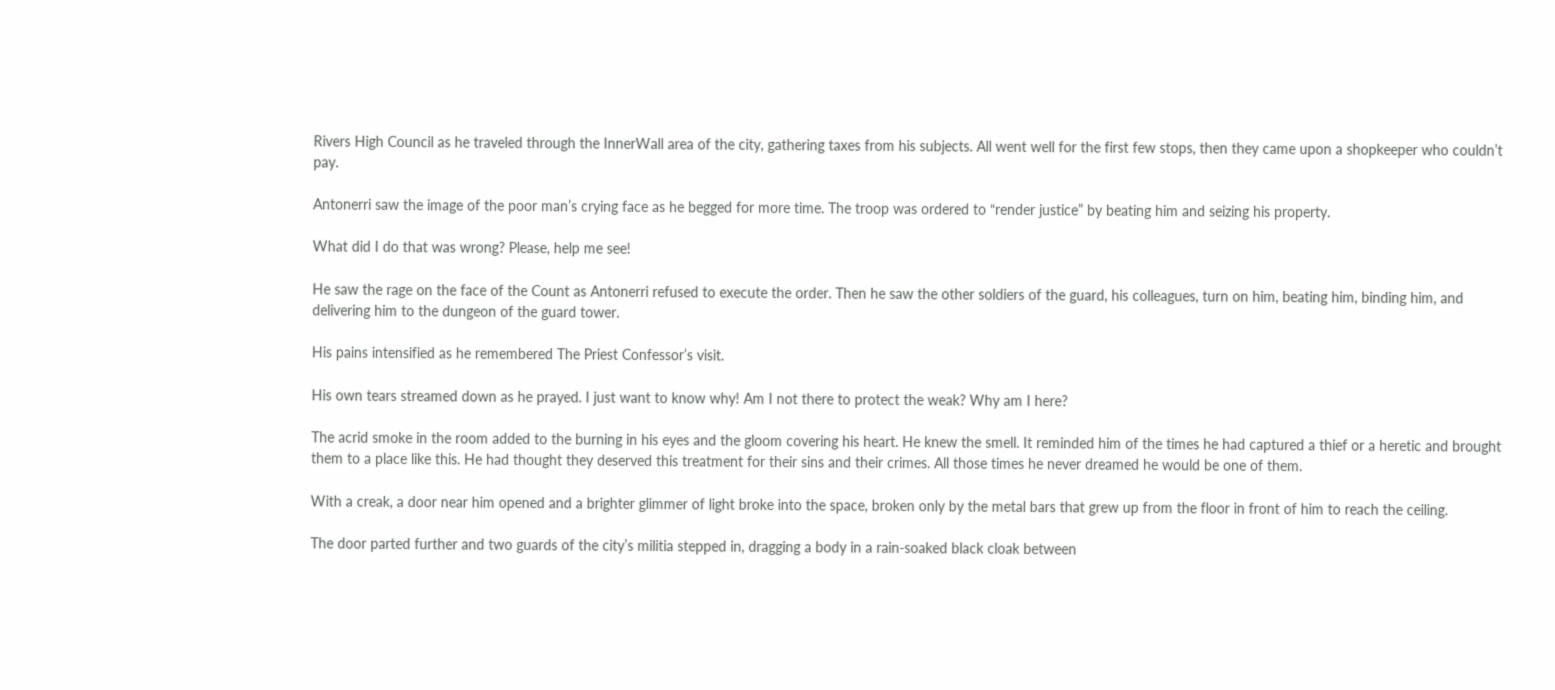Rivers High Council as he traveled through the InnerWall area of the city, gathering taxes from his subjects. All went well for the first few stops, then they came upon a shopkeeper who couldn’t pay.

Antonerri saw the image of the poor man’s crying face as he begged for more time. The troop was ordered to “render justice” by beating him and seizing his property.

What did I do that was wrong? Please, help me see!

He saw the rage on the face of the Count as Antonerri refused to execute the order. Then he saw the other soldiers of the guard, his colleagues, turn on him, beating him, binding him, and delivering him to the dungeon of the guard tower.

His pains intensified as he remembered The Priest Confessor’s visit.

His own tears streamed down as he prayed. I just want to know why! Am I not there to protect the weak? Why am I here?

The acrid smoke in the room added to the burning in his eyes and the gloom covering his heart. He knew the smell. It reminded him of the times he had captured a thief or a heretic and brought them to a place like this. He had thought they deserved this treatment for their sins and their crimes. All those times he never dreamed he would be one of them.

With a creak, a door near him opened and a brighter glimmer of light broke into the space, broken only by the metal bars that grew up from the floor in front of him to reach the ceiling.

The door parted further and two guards of the city’s militia stepped in, dragging a body in a rain-soaked black cloak between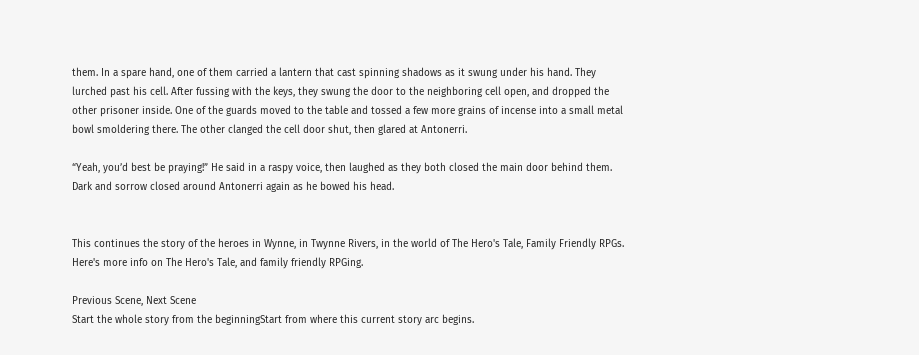them. In a spare hand, one of them carried a lantern that cast spinning shadows as it swung under his hand. They lurched past his cell. After fussing with the keys, they swung the door to the neighboring cell open, and dropped the other prisoner inside. One of the guards moved to the table and tossed a few more grains of incense into a small metal bowl smoldering there. The other clanged the cell door shut, then glared at Antonerri.

“Yeah, you’d best be praying!” He said in a raspy voice, then laughed as they both closed the main door behind them. Dark and sorrow closed around Antonerri again as he bowed his head.


This continues the story of the heroes in Wynne, in Twynne Rivers, in the world of The Hero's Tale, Family Friendly RPGs. Here's more info on The Hero's Tale, and family friendly RPGing.

Previous Scene, Next Scene
Start the whole story from the beginningStart from where this current story arc begins.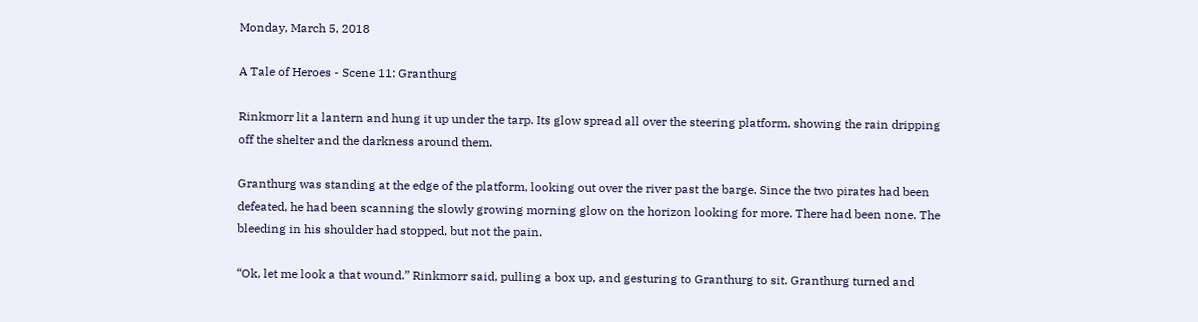Monday, March 5, 2018

A Tale of Heroes - Scene 11: Granthurg

Rinkmorr lit a lantern and hung it up under the tarp. Its glow spread all over the steering platform, showing the rain dripping off the shelter and the darkness around them.

Granthurg was standing at the edge of the platform, looking out over the river past the barge. Since the two pirates had been defeated, he had been scanning the slowly growing morning glow on the horizon looking for more. There had been none. The bleeding in his shoulder had stopped, but not the pain.

“Ok, let me look a that wound.” Rinkmorr said, pulling a box up, and gesturing to Granthurg to sit. Granthurg turned and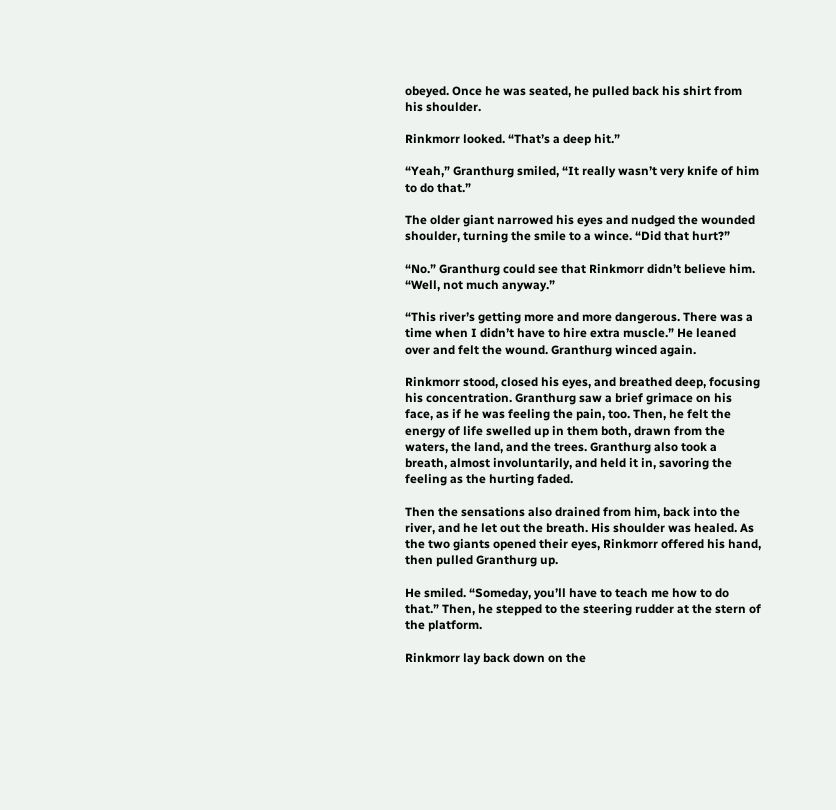obeyed. Once he was seated, he pulled back his shirt from his shoulder.

Rinkmorr looked. “That’s a deep hit.”

“Yeah,” Granthurg smiled, “It really wasn’t very knife of him to do that.”

The older giant narrowed his eyes and nudged the wounded shoulder, turning the smile to a wince. “Did that hurt?”

“No.” Granthurg could see that Rinkmorr didn’t believe him. “Well, not much anyway.”

“This river’s getting more and more dangerous. There was a time when I didn’t have to hire extra muscle.” He leaned over and felt the wound. Granthurg winced again.

Rinkmorr stood, closed his eyes, and breathed deep, focusing his concentration. Granthurg saw a brief grimace on his face, as if he was feeling the pain, too. Then, he felt the energy of life swelled up in them both, drawn from the waters, the land, and the trees. Granthurg also took a breath, almost involuntarily, and held it in, savoring the feeling as the hurting faded.

Then the sensations also drained from him, back into the river, and he let out the breath. His shoulder was healed. As the two giants opened their eyes, Rinkmorr offered his hand, then pulled Granthurg up.

He smiled. “Someday, you’ll have to teach me how to do that.” Then, he stepped to the steering rudder at the stern of the platform.

Rinkmorr lay back down on the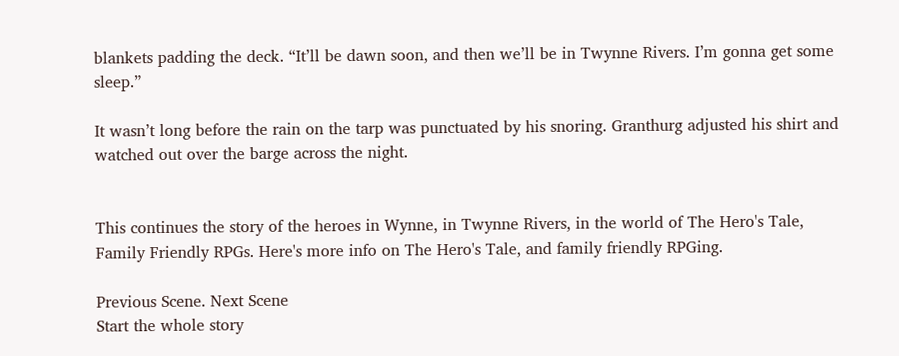blankets padding the deck. “It’ll be dawn soon, and then we’ll be in Twynne Rivers. I’m gonna get some sleep.”

It wasn’t long before the rain on the tarp was punctuated by his snoring. Granthurg adjusted his shirt and watched out over the barge across the night.


This continues the story of the heroes in Wynne, in Twynne Rivers, in the world of The Hero's Tale, Family Friendly RPGs. Here's more info on The Hero's Tale, and family friendly RPGing.

Previous Scene. Next Scene
Start the whole story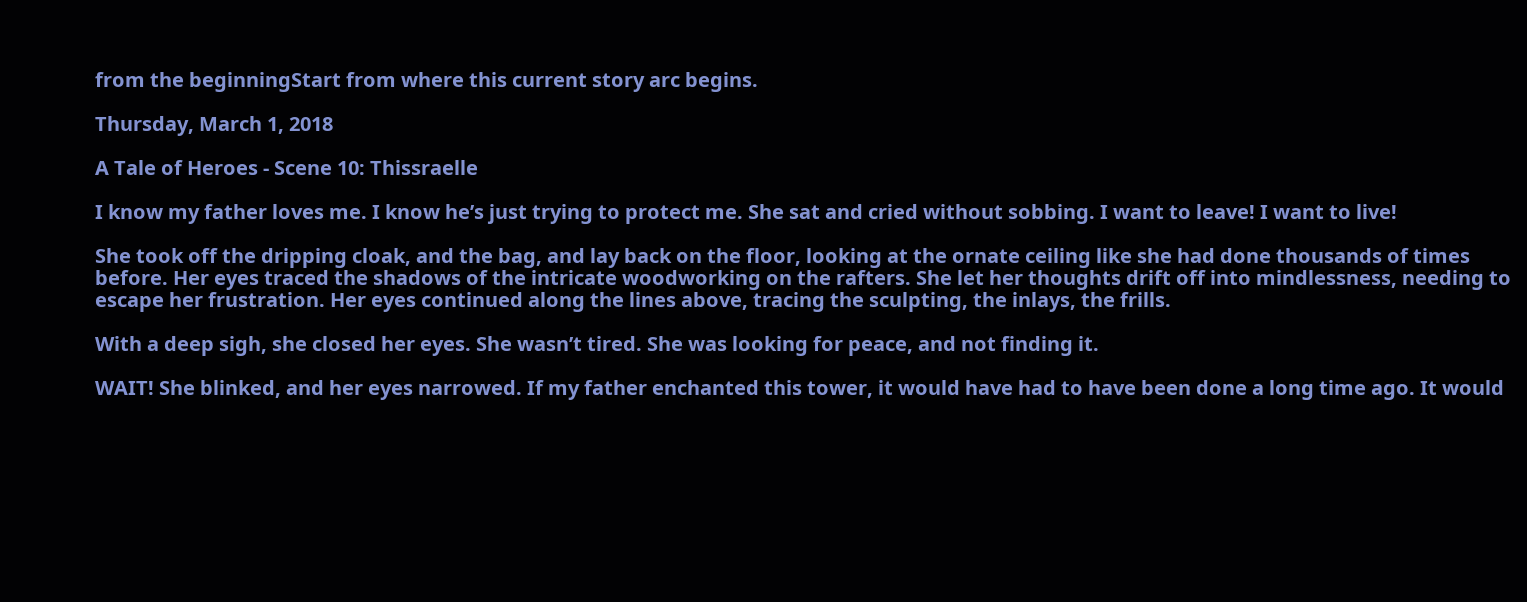from the beginningStart from where this current story arc begins.

Thursday, March 1, 2018

A Tale of Heroes - Scene 10: Thissraelle

I know my father loves me. I know he’s just trying to protect me. She sat and cried without sobbing. I want to leave! I want to live!

She took off the dripping cloak, and the bag, and lay back on the floor, looking at the ornate ceiling like she had done thousands of times before. Her eyes traced the shadows of the intricate woodworking on the rafters. She let her thoughts drift off into mindlessness, needing to escape her frustration. Her eyes continued along the lines above, tracing the sculpting, the inlays, the frills.

With a deep sigh, she closed her eyes. She wasn’t tired. She was looking for peace, and not finding it.

WAIT! She blinked, and her eyes narrowed. If my father enchanted this tower, it would have had to have been done a long time ago. It would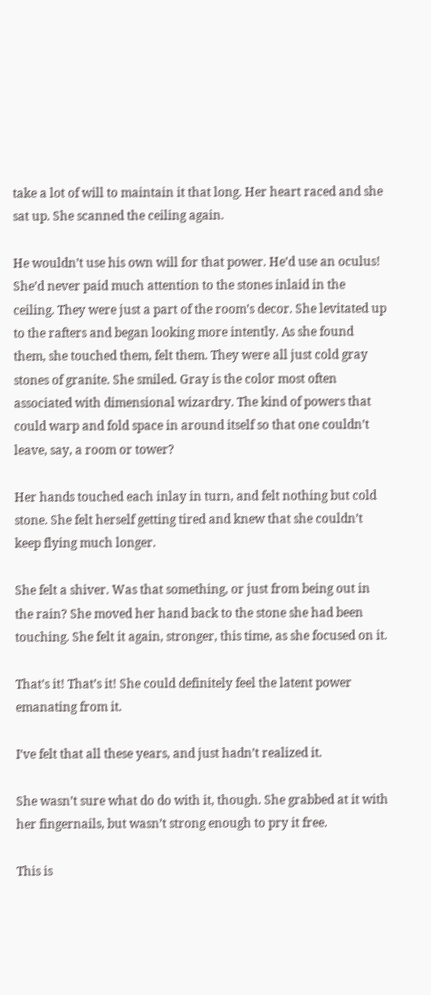take a lot of will to maintain it that long. Her heart raced and she sat up. She scanned the ceiling again.

He wouldn’t use his own will for that power. He’d use an oculus! She’d never paid much attention to the stones inlaid in the ceiling. They were just a part of the room’s decor. She levitated up to the rafters and began looking more intently. As she found them, she touched them, felt them. They were all just cold gray stones of granite. She smiled. Gray is the color most often associated with dimensional wizardry. The kind of powers that could warp and fold space in around itself so that one couldn’t leave, say, a room or tower?

Her hands touched each inlay in turn, and felt nothing but cold stone. She felt herself getting tired and knew that she couldn’t keep flying much longer.

She felt a shiver. Was that something, or just from being out in the rain? She moved her hand back to the stone she had been touching. She felt it again, stronger, this time, as she focused on it.

That’s it! That’s it! She could definitely feel the latent power emanating from it.

I’ve felt that all these years, and just hadn’t realized it.

She wasn’t sure what do do with it, though. She grabbed at it with her fingernails, but wasn’t strong enough to pry it free.

This is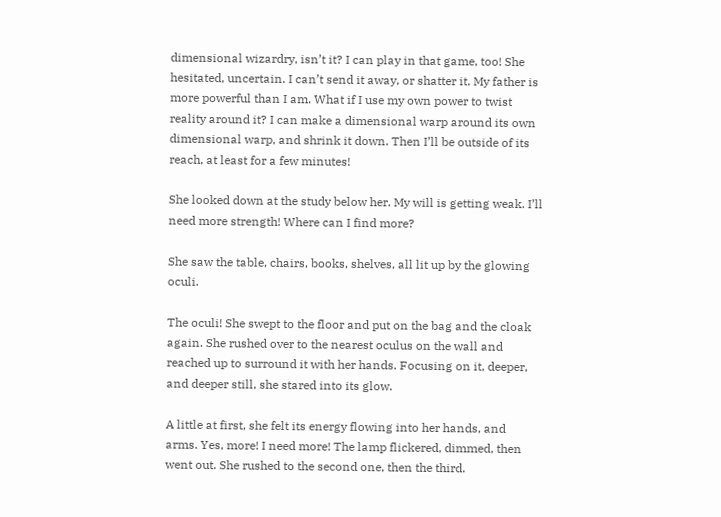dimensional wizardry, isn’t it? I can play in that game, too! She hesitated, uncertain. I can’t send it away, or shatter it. My father is more powerful than I am. What if I use my own power to twist reality around it? I can make a dimensional warp around its own dimensional warp, and shrink it down. Then I’ll be outside of its reach, at least for a few minutes!

She looked down at the study below her. My will is getting weak. I’ll need more strength! Where can I find more?

She saw the table, chairs, books, shelves, all lit up by the glowing oculi.

The oculi! She swept to the floor and put on the bag and the cloak again. She rushed over to the nearest oculus on the wall and reached up to surround it with her hands. Focusing on it, deeper, and deeper still, she stared into its glow.

A little at first, she felt its energy flowing into her hands, and arms. Yes, more! I need more! The lamp flickered, dimmed, then went out. She rushed to the second one, then the third.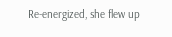Re-energized, she flew up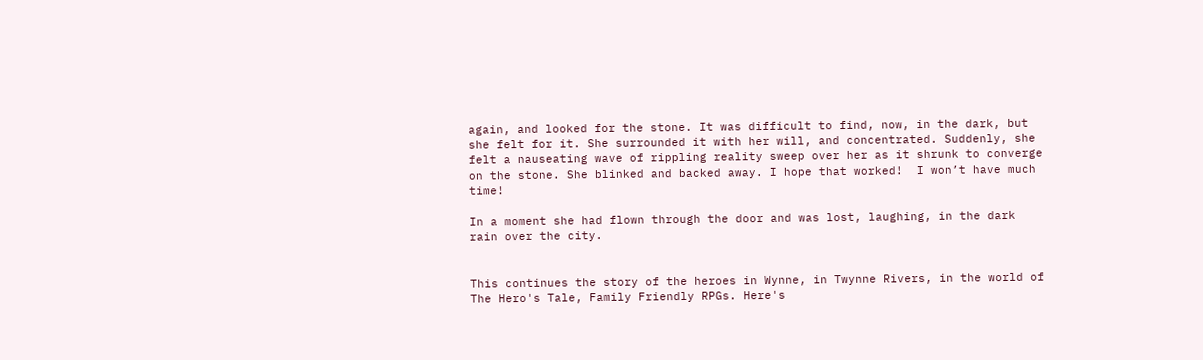again, and looked for the stone. It was difficult to find, now, in the dark, but she felt for it. She surrounded it with her will, and concentrated. Suddenly, she felt a nauseating wave of rippling reality sweep over her as it shrunk to converge on the stone. She blinked and backed away. I hope that worked!  I won’t have much time!

In a moment she had flown through the door and was lost, laughing, in the dark rain over the city.


This continues the story of the heroes in Wynne, in Twynne Rivers, in the world of The Hero's Tale, Family Friendly RPGs. Here's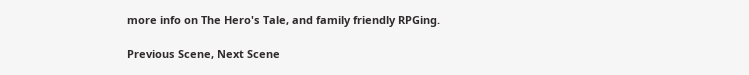more info on The Hero's Tale, and family friendly RPGing.

Previous Scene, Next Scene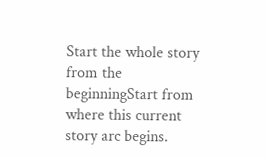Start the whole story from the beginningStart from where this current story arc begins.